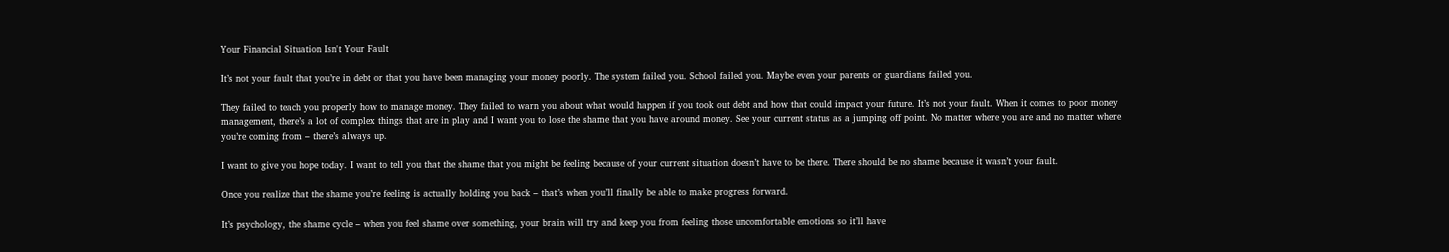Your Financial Situation Isn't Your Fault

It’s not your fault that you’re in debt or that you have been managing your money poorly. The system failed you. School failed you. Maybe even your parents or guardians failed you.

They failed to teach you properly how to manage money. They failed to warn you about what would happen if you took out debt and how that could impact your future. It’s not your fault. When it comes to poor money management, there’s a lot of complex things that are in play and I want you to lose the shame that you have around money. See your current status as a jumping off point. No matter where you are and no matter where you’re coming from – there’s always up.

I want to give you hope today. I want to tell you that the shame that you might be feeling because of your current situation doesn’t have to be there. There should be no shame because it wasn’t your fault.

Once you realize that the shame you’re feeling is actually holding you back – that’s when you’ll finally be able to make progress forward.

It’s psychology, the shame cycle – when you feel shame over something, your brain will try and keep you from feeling those uncomfortable emotions so it’ll have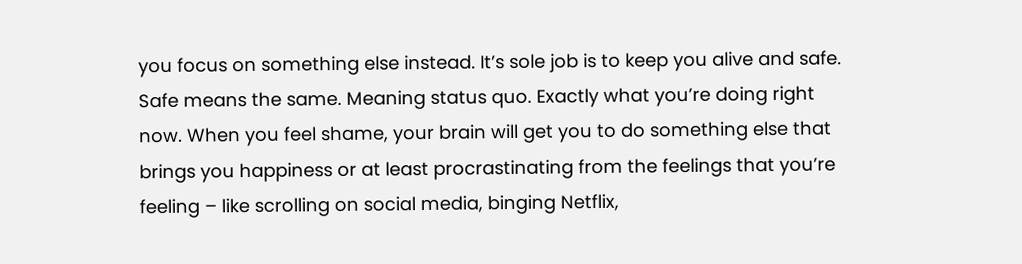you focus on something else instead. It’s sole job is to keep you alive and safe. Safe means the same. Meaning status quo. Exactly what you’re doing right now. When you feel shame, your brain will get you to do something else that brings you happiness or at least procrastinating from the feelings that you’re feeling – like scrolling on social media, binging Netflix,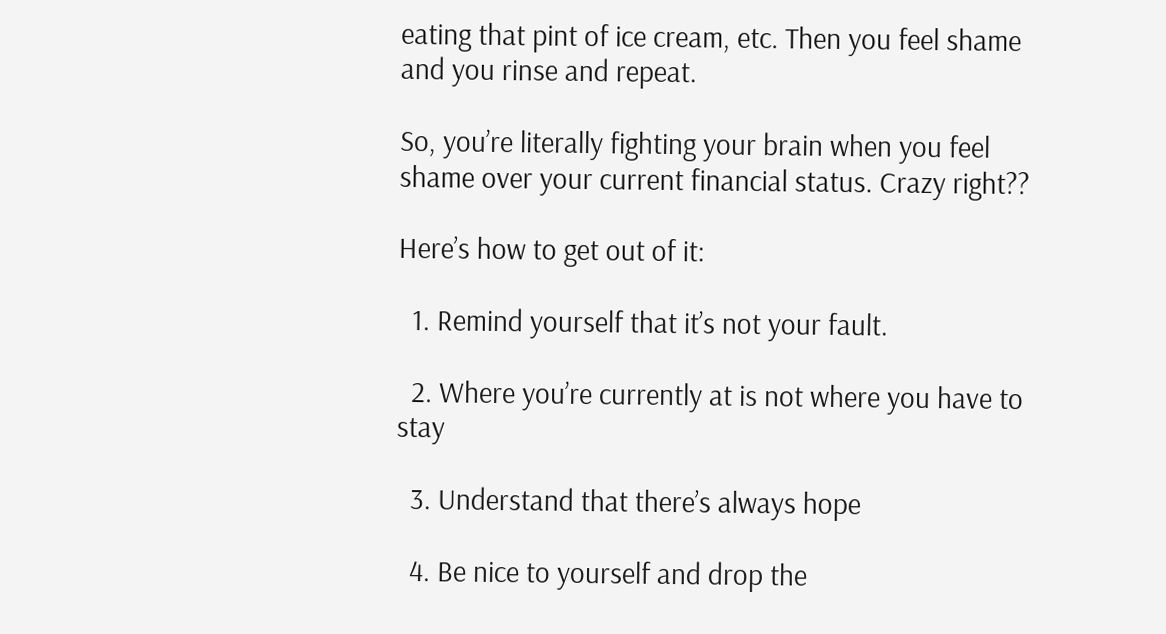eating that pint of ice cream, etc. Then you feel shame and you rinse and repeat.

So, you’re literally fighting your brain when you feel shame over your current financial status. Crazy right??

Here’s how to get out of it:

  1. Remind yourself that it’s not your fault.

  2. Where you’re currently at is not where you have to stay

  3. Understand that there’s always hope

  4. Be nice to yourself and drop the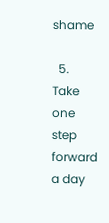shame

  5. Take one step forward a day